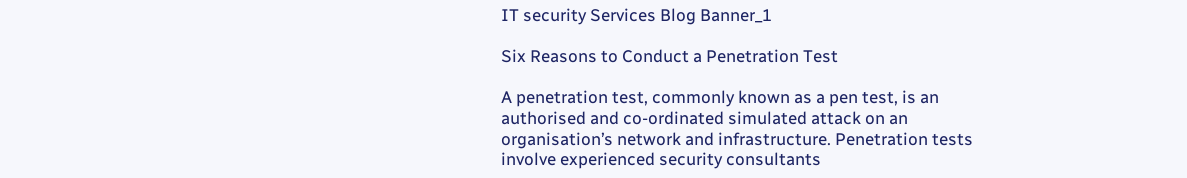IT security Services Blog Banner_1

Six Reasons to Conduct a Penetration Test

A penetration test, commonly known as a pen test, is an authorised and co-ordinated simulated attack on an organisation’s network and infrastructure. Penetration tests involve experienced security consultants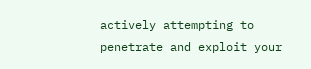actively attempting to penetrate and exploit your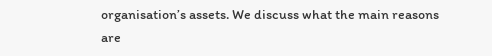organisation’s assets. We discuss what the main reasons are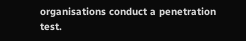organisations conduct a penetration test.